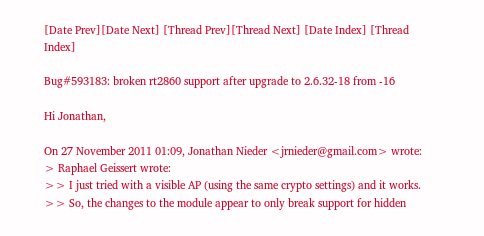[Date Prev][Date Next] [Thread Prev][Thread Next] [Date Index] [Thread Index]

Bug#593183: broken rt2860 support after upgrade to 2.6.32-18 from -16

Hi Jonathan,

On 27 November 2011 01:09, Jonathan Nieder <jrnieder@gmail.com> wrote:
> Raphael Geissert wrote:
>> I just tried with a visible AP (using the same crypto settings) and it works.
>> So, the changes to the module appear to only break support for hidden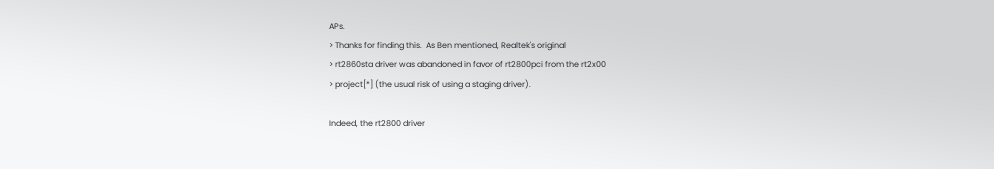APs.
> Thanks for finding this.  As Ben mentioned, Realtek's original
> rt2860sta driver was abandoned in favor of rt2800pci from the rt2x00
> project[*] (the usual risk of using a staging driver).

Indeed, the rt2800 driver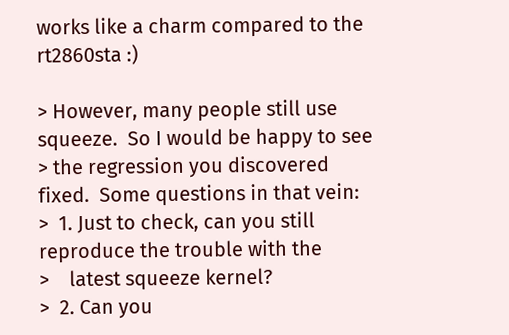works like a charm compared to the rt2860sta :)

> However, many people still use squeeze.  So I would be happy to see
> the regression you discovered fixed.  Some questions in that vein:
>  1. Just to check, can you still reproduce the trouble with the
>    latest squeeze kernel?
>  2. Can you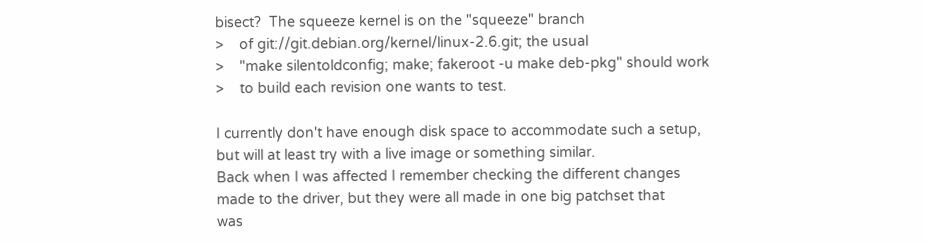bisect?  The squeeze kernel is on the "squeeze" branch
>    of git://git.debian.org/kernel/linux-2.6.git; the usual
>    "make silentoldconfig; make; fakeroot -u make deb-pkg" should work
>    to build each revision one wants to test.

I currently don't have enough disk space to accommodate such a setup,
but will at least try with a live image or something similar.
Back when I was affected I remember checking the different changes
made to the driver, but they were all made in one big patchset that
was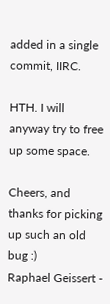added in a single commit, IIRC.

HTH. I will anyway try to free up some space.

Cheers, and thanks for picking up such an old bug :)
Raphael Geissert -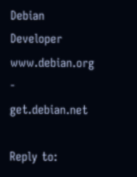Debian Developer
www.debian.org - get.debian.net

Reply to: